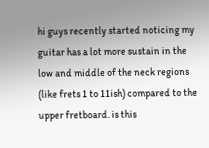hi guys recently started noticing my guitar has a lot more sustain in the low and middle of the neck regions (like frets 1 to 11ish) compared to the upper fretboard. is this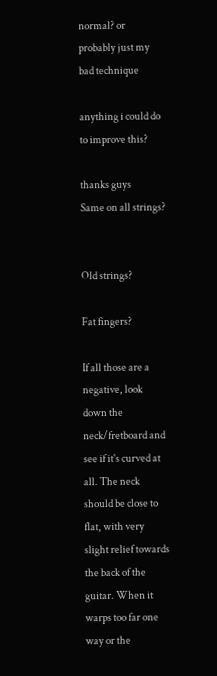normal? or probably just my bad technique

anything i could do to improve this?

thanks guys
Same on all strings?


Old strings?

Fat fingers?

If all those are a negative, look down the neck/fretboard and see if it's curved at all. The neck should be close to flat, with very slight relief towards the back of the guitar. When it warps too far one way or the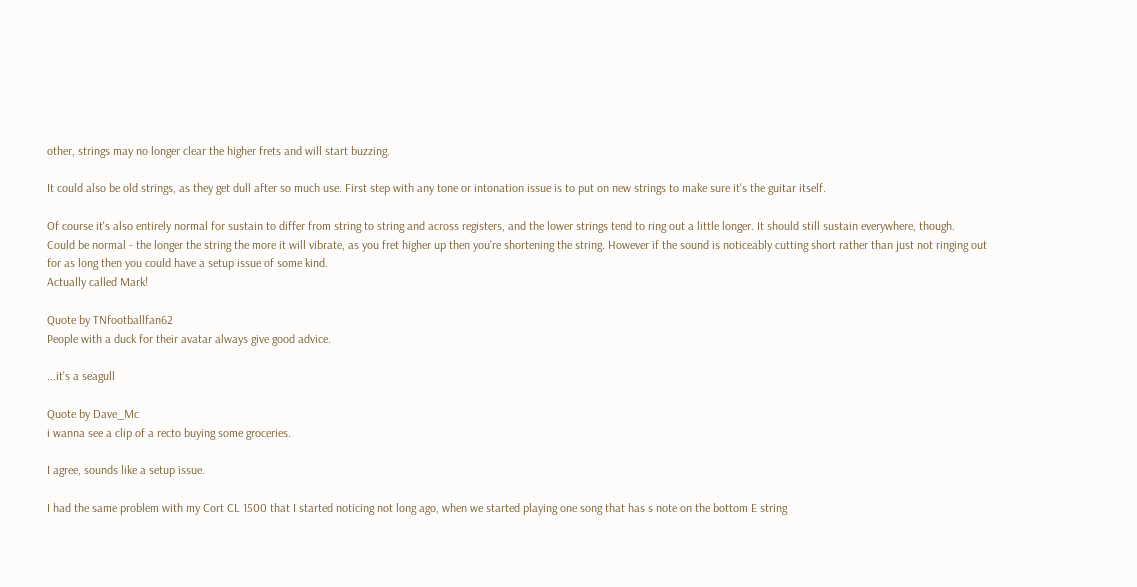other, strings may no longer clear the higher frets and will start buzzing.

It could also be old strings, as they get dull after so much use. First step with any tone or intonation issue is to put on new strings to make sure it's the guitar itself.

Of course it's also entirely normal for sustain to differ from string to string and across registers, and the lower strings tend to ring out a little longer. It should still sustain everywhere, though.
Could be normal - the longer the string the more it will vibrate, as you fret higher up then you're shortening the string. However if the sound is noticeably cutting short rather than just not ringing out for as long then you could have a setup issue of some kind.
Actually called Mark!

Quote by TNfootballfan62
People with a duck for their avatar always give good advice.

...it's a seagull

Quote by Dave_Mc
i wanna see a clip of a recto buying some groceries.

I agree, sounds like a setup issue.

I had the same problem with my Cort CL 1500 that I started noticing not long ago, when we started playing one song that has s note on the bottom E string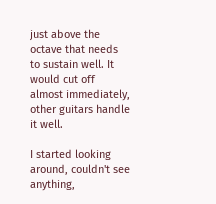just above the octave that needs to sustain well. It would cut off almost immediately, other guitars handle it well.

I started looking around, couldn't see anything,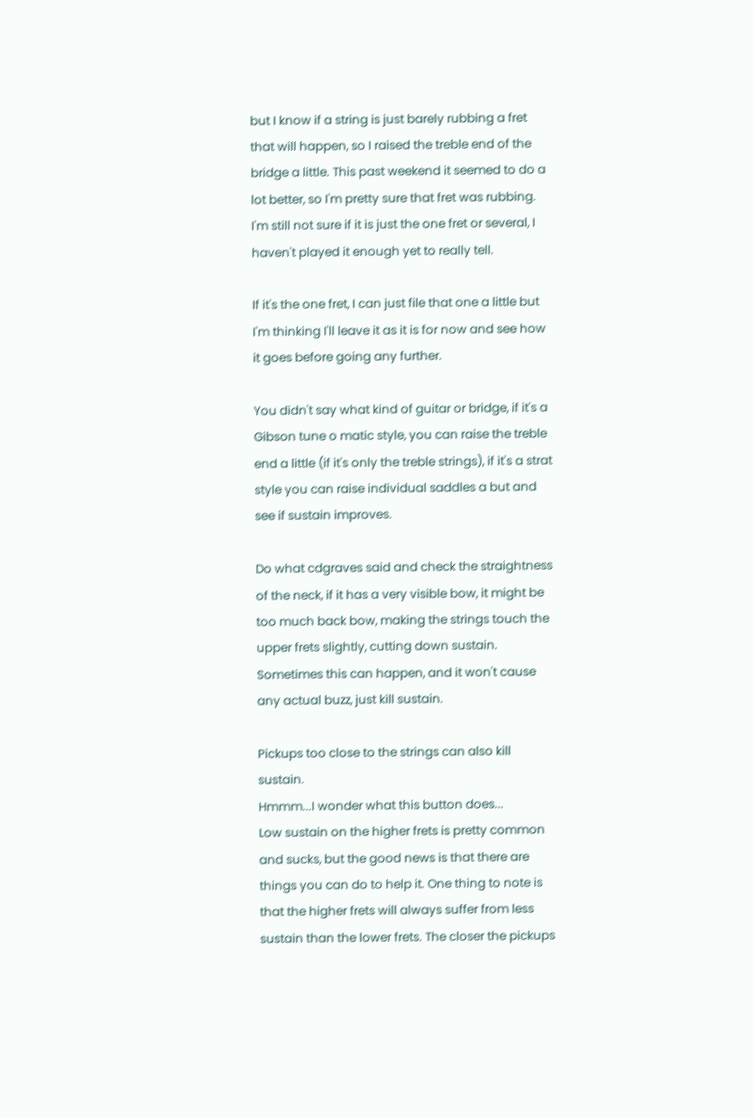but I know if a string is just barely rubbing a fret that will happen, so I raised the treble end of the bridge a little. This past weekend it seemed to do a lot better, so I'm pretty sure that fret was rubbing. I'm still not sure if it is just the one fret or several, I haven't played it enough yet to really tell.

If it's the one fret, I can just file that one a little but I'm thinking I'll leave it as it is for now and see how it goes before going any further.

You didn't say what kind of guitar or bridge, if it's a Gibson tune o matic style, you can raise the treble end a little (if it's only the treble strings), if it's a strat style you can raise individual saddles a but and see if sustain improves.

Do what cdgraves said and check the straightness of the neck, if it has a very visible bow, it might be too much back bow, making the strings touch the upper frets slightly, cutting down sustain. Sometimes this can happen, and it won't cause any actual buzz, just kill sustain.

Pickups too close to the strings can also kill sustain.
Hmmm...I wonder what this button does...
Low sustain on the higher frets is pretty common and sucks, but the good news is that there are things you can do to help it. One thing to note is that the higher frets will always suffer from less sustain than the lower frets. The closer the pickups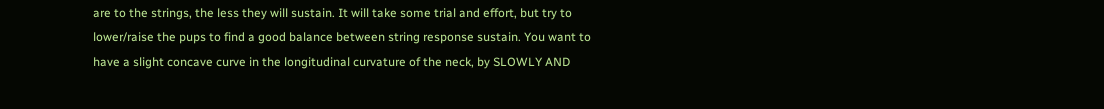are to the strings, the less they will sustain. It will take some trial and effort, but try to lower/raise the pups to find a good balance between string response sustain. You want to have a slight concave curve in the longitudinal curvature of the neck, by SLOWLY AND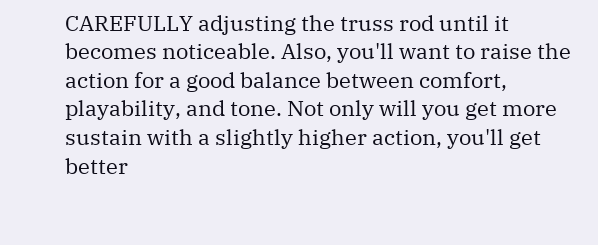CAREFULLY adjusting the truss rod until it becomes noticeable. Also, you'll want to raise the action for a good balance between comfort, playability, and tone. Not only will you get more sustain with a slightly higher action, you'll get better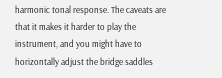harmonic tonal response. The caveats are that it makes it harder to play the instrument, and you might have to horizontally adjust the bridge saddles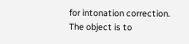for intonation correction. The object is to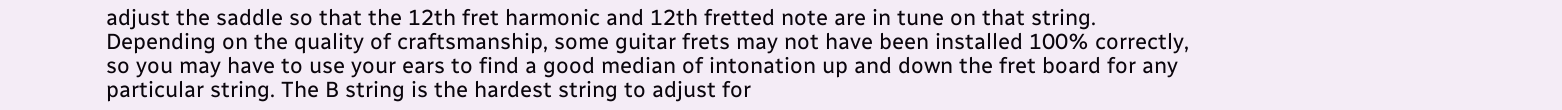adjust the saddle so that the 12th fret harmonic and 12th fretted note are in tune on that string. Depending on the quality of craftsmanship, some guitar frets may not have been installed 100% correctly, so you may have to use your ears to find a good median of intonation up and down the fret board for any particular string. The B string is the hardest string to adjust for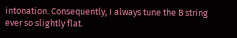intonation. Consequently, I always tune the B string ever so slightly flat.